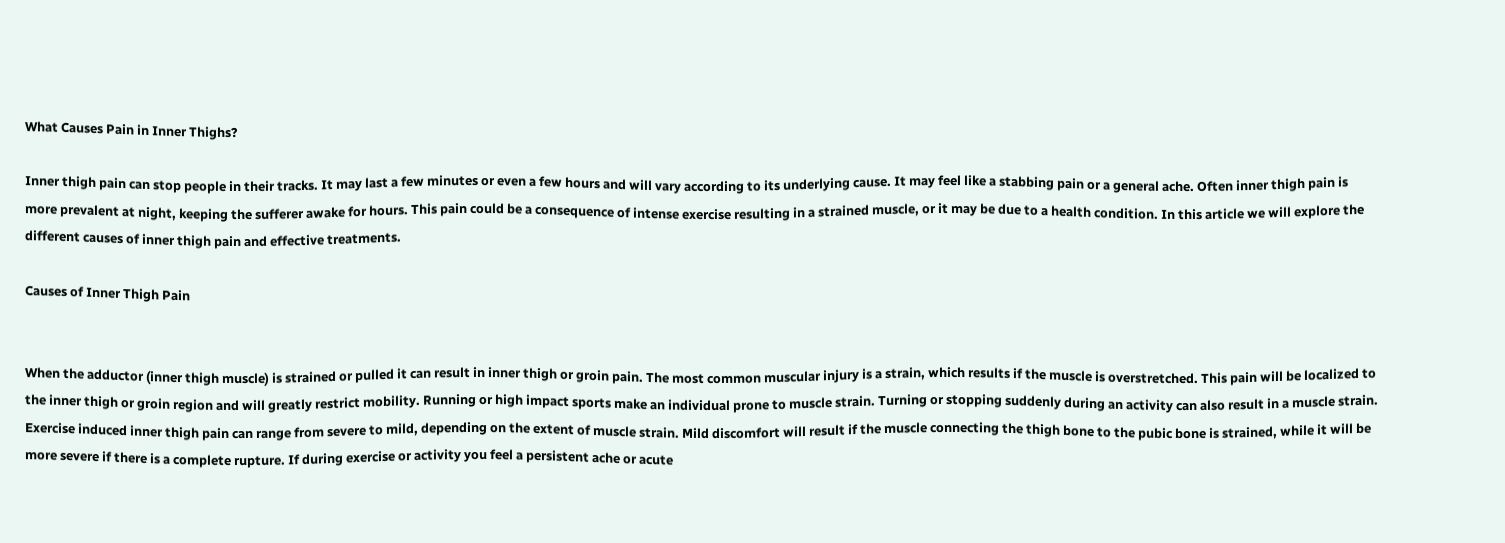What Causes Pain in Inner Thighs?

Inner thigh pain can stop people in their tracks. It may last a few minutes or even a few hours and will vary according to its underlying cause. It may feel like a stabbing pain or a general ache. Often inner thigh pain is more prevalent at night, keeping the sufferer awake for hours. This pain could be a consequence of intense exercise resulting in a strained muscle, or it may be due to a health condition. In this article we will explore the different causes of inner thigh pain and effective treatments.

Causes of Inner Thigh Pain


When the adductor (inner thigh muscle) is strained or pulled it can result in inner thigh or groin pain. The most common muscular injury is a strain, which results if the muscle is overstretched. This pain will be localized to the inner thigh or groin region and will greatly restrict mobility. Running or high impact sports make an individual prone to muscle strain. Turning or stopping suddenly during an activity can also result in a muscle strain. Exercise induced inner thigh pain can range from severe to mild, depending on the extent of muscle strain. Mild discomfort will result if the muscle connecting the thigh bone to the pubic bone is strained, while it will be more severe if there is a complete rupture. If during exercise or activity you feel a persistent ache or acute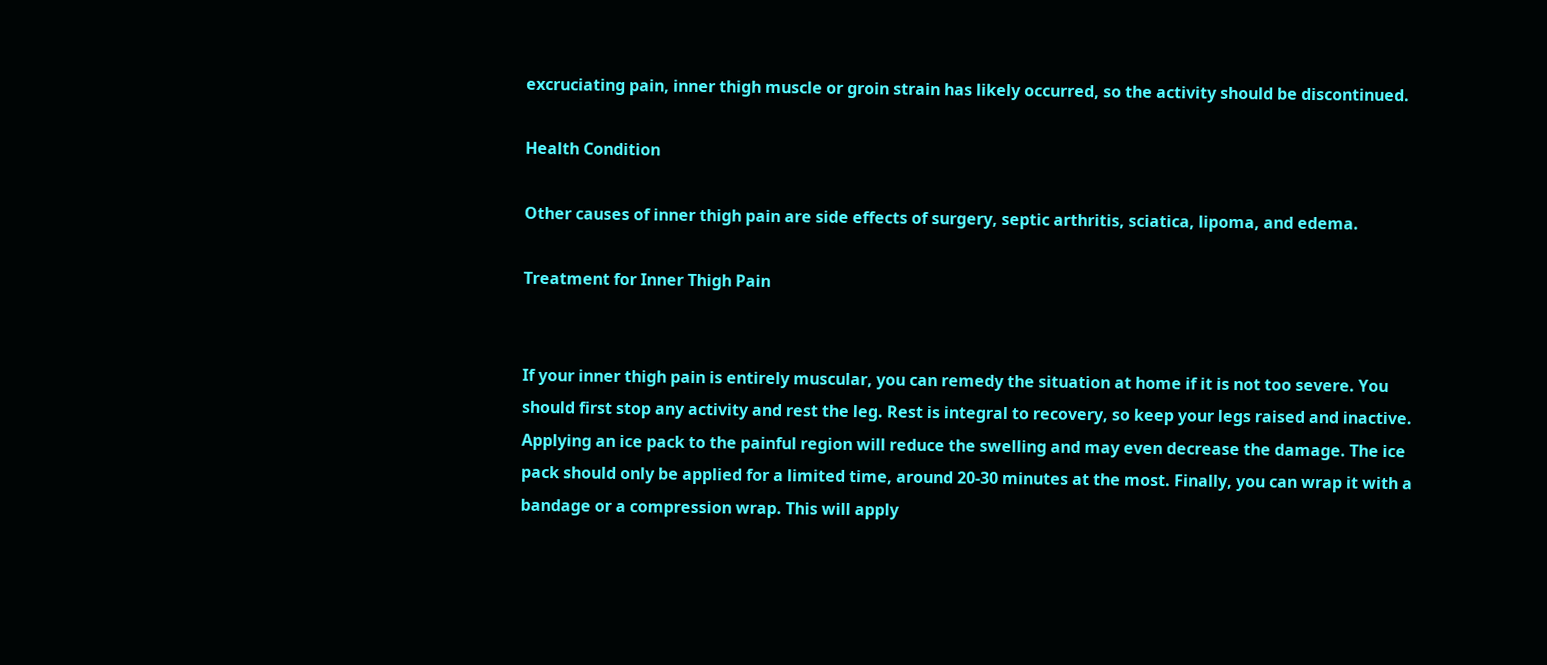excruciating pain, inner thigh muscle or groin strain has likely occurred, so the activity should be discontinued.

Health Condition

Other causes of inner thigh pain are side effects of surgery, septic arthritis, sciatica, lipoma, and edema.

Treatment for Inner Thigh Pain


If your inner thigh pain is entirely muscular, you can remedy the situation at home if it is not too severe. You should first stop any activity and rest the leg. Rest is integral to recovery, so keep your legs raised and inactive. Applying an ice pack to the painful region will reduce the swelling and may even decrease the damage. The ice pack should only be applied for a limited time, around 20-30 minutes at the most. Finally, you can wrap it with a bandage or a compression wrap. This will apply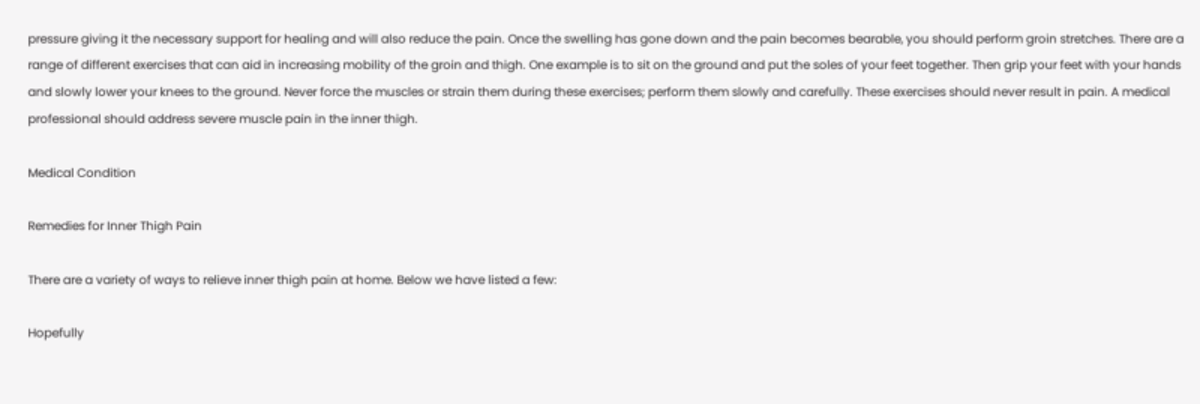pressure giving it the necessary support for healing and will also reduce the pain. Once the swelling has gone down and the pain becomes bearable, you should perform groin stretches. There are a range of different exercises that can aid in increasing mobility of the groin and thigh. One example is to sit on the ground and put the soles of your feet together. Then grip your feet with your hands and slowly lower your knees to the ground. Never force the muscles or strain them during these exercises; perform them slowly and carefully. These exercises should never result in pain. A medical professional should address severe muscle pain in the inner thigh.

Medical Condition

Remedies for Inner Thigh Pain

There are a variety of ways to relieve inner thigh pain at home. Below we have listed a few:

Hopefully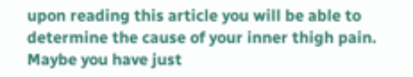upon reading this article you will be able to determine the cause of your inner thigh pain. Maybe you have just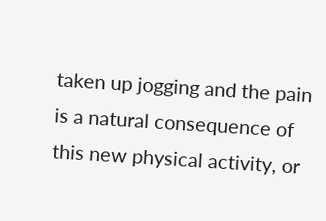taken up jogging and the pain is a natural consequence of this new physical activity, or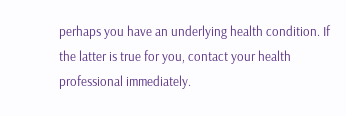perhaps you have an underlying health condition. If the latter is true for you, contact your health professional immediately.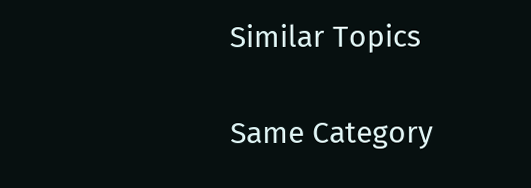Similar Topics

Same Category